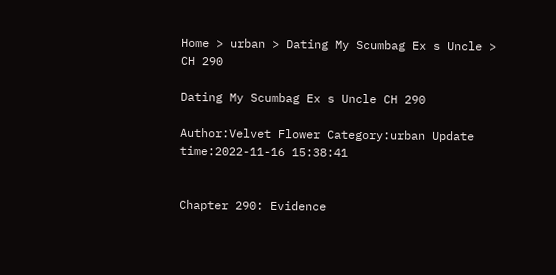Home > urban > Dating My Scumbag Ex s Uncle > CH 290

Dating My Scumbag Ex s Uncle CH 290

Author:Velvet Flower Category:urban Update time:2022-11-16 15:38:41


Chapter 290: Evidence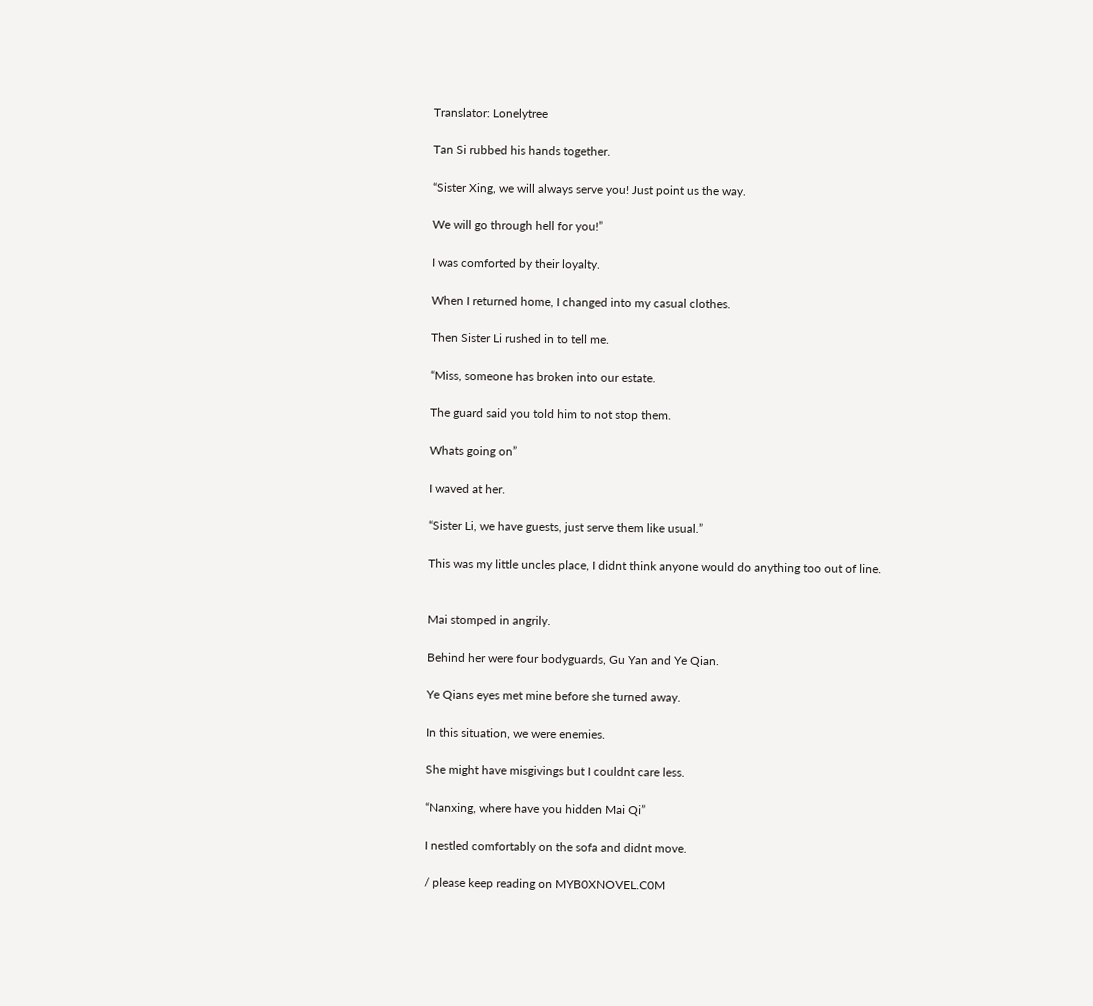Translator: Lonelytree

Tan Si rubbed his hands together.

“Sister Xing, we will always serve you! Just point us the way.

We will go through hell for you!”

I was comforted by their loyalty.

When I returned home, I changed into my casual clothes.

Then Sister Li rushed in to tell me.

“Miss, someone has broken into our estate.

The guard said you told him to not stop them.

Whats going on”

I waved at her.

“Sister Li, we have guests, just serve them like usual.”

This was my little uncles place, I didnt think anyone would do anything too out of line.


Mai stomped in angrily.

Behind her were four bodyguards, Gu Yan and Ye Qian.

Ye Qians eyes met mine before she turned away.

In this situation, we were enemies.

She might have misgivings but I couldnt care less.

“Nanxing, where have you hidden Mai Qi”

I nestled comfortably on the sofa and didnt move.

/ please keep reading on MYB0XNOVEL.C0M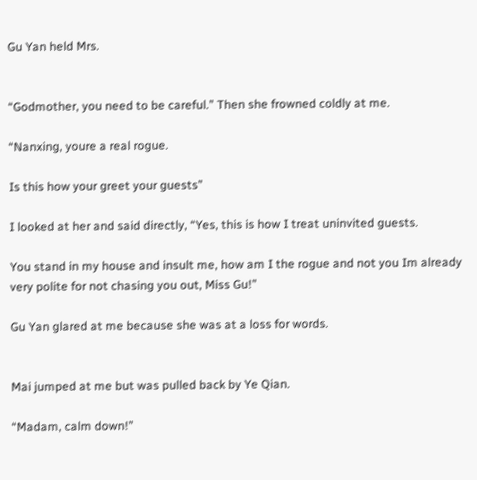Gu Yan held Mrs.


“Godmother, you need to be careful.” Then she frowned coldly at me.

“Nanxing, youre a real rogue.

Is this how your greet your guests”

I looked at her and said directly, “Yes, this is how I treat uninvited guests.

You stand in my house and insult me, how am I the rogue and not you Im already very polite for not chasing you out, Miss Gu!”

Gu Yan glared at me because she was at a loss for words.


Mai jumped at me but was pulled back by Ye Qian.

“Madam, calm down!”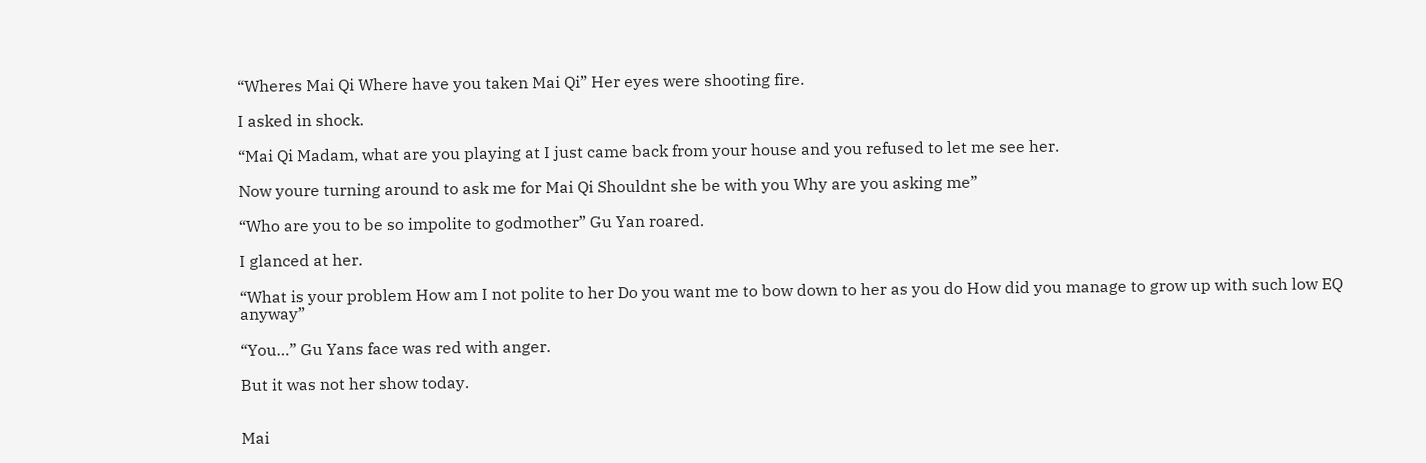“Wheres Mai Qi Where have you taken Mai Qi” Her eyes were shooting fire.

I asked in shock.

“Mai Qi Madam, what are you playing at I just came back from your house and you refused to let me see her.

Now youre turning around to ask me for Mai Qi Shouldnt she be with you Why are you asking me”

“Who are you to be so impolite to godmother” Gu Yan roared.

I glanced at her.

“What is your problem How am I not polite to her Do you want me to bow down to her as you do How did you manage to grow up with such low EQ anyway”

“You…” Gu Yans face was red with anger.

But it was not her show today.


Mai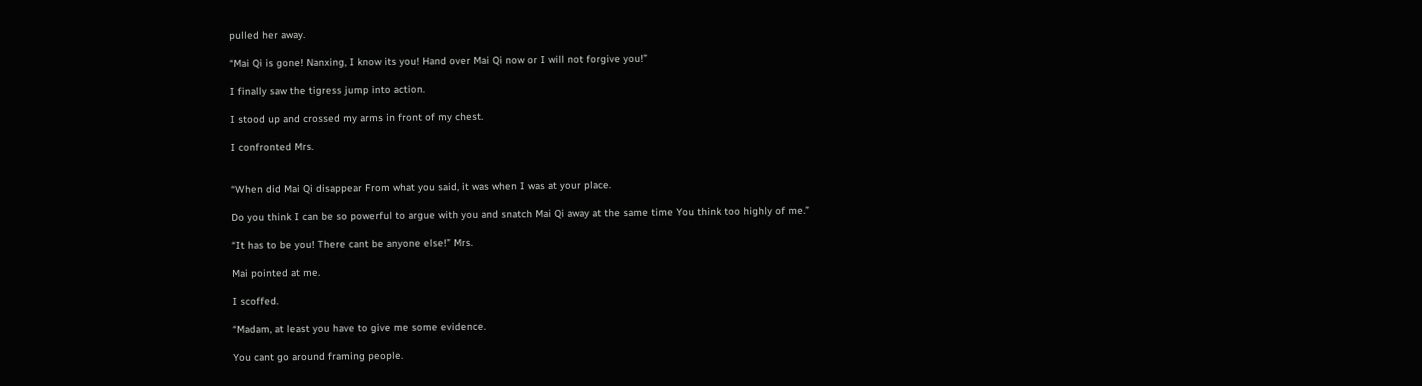pulled her away.

“Mai Qi is gone! Nanxing, I know its you! Hand over Mai Qi now or I will not forgive you!”

I finally saw the tigress jump into action.

I stood up and crossed my arms in front of my chest.

I confronted Mrs.


“When did Mai Qi disappear From what you said, it was when I was at your place.

Do you think I can be so powerful to argue with you and snatch Mai Qi away at the same time You think too highly of me.”

“It has to be you! There cant be anyone else!” Mrs.

Mai pointed at me.

I scoffed.

“Madam, at least you have to give me some evidence.

You cant go around framing people.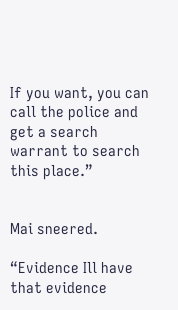If you want, you can call the police and get a search warrant to search this place.”


Mai sneered.

“Evidence Ill have that evidence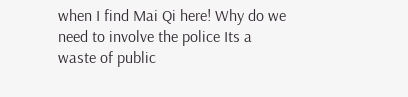when I find Mai Qi here! Why do we need to involve the police Its a waste of public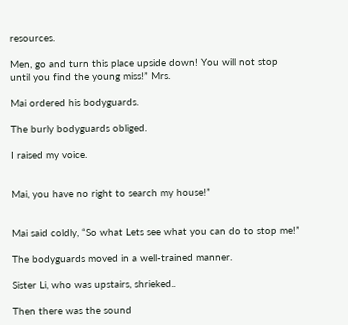resources.

Men, go and turn this place upside down! You will not stop until you find the young miss!” Mrs.

Mai ordered his bodyguards.

The burly bodyguards obliged.

I raised my voice.


Mai, you have no right to search my house!”


Mai said coldly, “So what Lets see what you can do to stop me!”

The bodyguards moved in a well-trained manner.

Sister Li, who was upstairs, shrieked..

Then there was the sound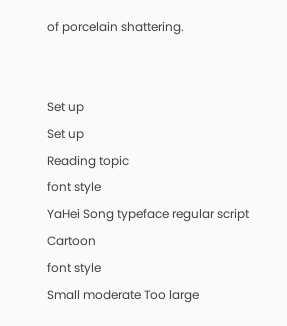of porcelain shattering.


Set up
Set up
Reading topic
font style
YaHei Song typeface regular script Cartoon
font style
Small moderate Too large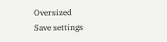Oversized
Save settings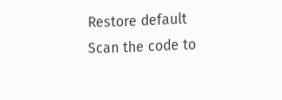Restore default
Scan the code to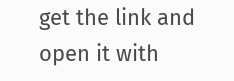get the link and open it with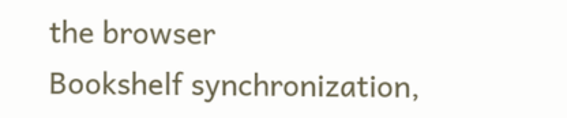the browser
Bookshelf synchronization,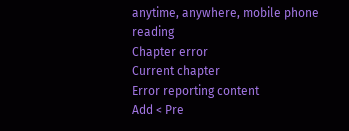anytime, anywhere, mobile phone reading
Chapter error
Current chapter
Error reporting content
Add < Pre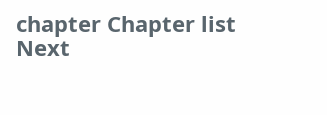chapter Chapter list Next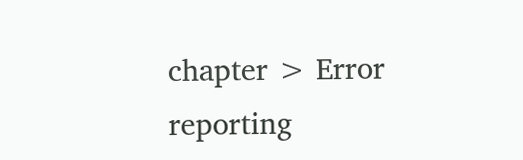chapter > Error reporting